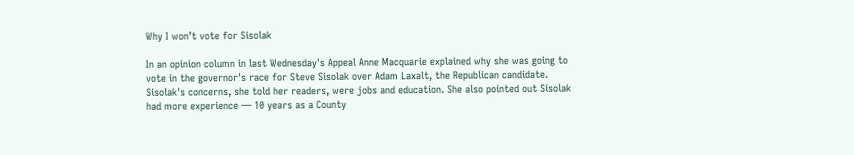Why I won’t vote for Sisolak

In an opinion column in last Wednesday's Appeal Anne Macquarie explained why she was going to vote in the governor's race for Steve Sisolak over Adam Laxalt, the Republican candidate. Sisolak's concerns, she told her readers, were jobs and education. She also pointed out Sisolak had more experience — 10 years as a County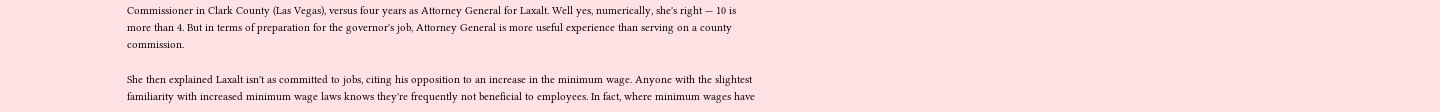Commissioner in Clark County (Las Vegas), versus four years as Attorney General for Laxalt. Well yes, numerically, she's right — 10 is more than 4. But in terms of preparation for the governor's job, Attorney General is more useful experience than serving on a county commission.

She then explained Laxalt isn't as committed to jobs, citing his opposition to an increase in the minimum wage. Anyone with the slightest familiarity with increased minimum wage laws knows they're frequently not beneficial to employees. In fact, where minimum wages have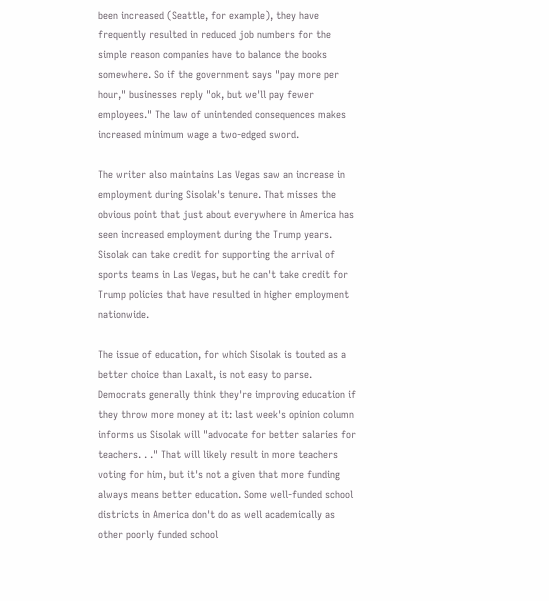been increased (Seattle, for example), they have frequently resulted in reduced job numbers for the simple reason companies have to balance the books somewhere. So if the government says "pay more per hour," businesses reply "ok, but we'll pay fewer employees." The law of unintended consequences makes increased minimum wage a two-edged sword.

The writer also maintains Las Vegas saw an increase in employment during Sisolak's tenure. That misses the obvious point that just about everywhere in America has seen increased employment during the Trump years. Sisolak can take credit for supporting the arrival of sports teams in Las Vegas, but he can't take credit for Trump policies that have resulted in higher employment nationwide.

The issue of education, for which Sisolak is touted as a better choice than Laxalt, is not easy to parse. Democrats generally think they're improving education if they throw more money at it: last week's opinion column informs us Sisolak will "advocate for better salaries for teachers. . ." That will likely result in more teachers voting for him, but it's not a given that more funding always means better education. Some well-funded school districts in America don't do as well academically as other poorly funded school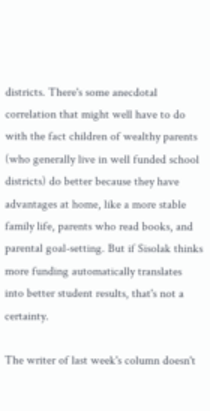districts. There's some anecdotal correlation that might well have to do with the fact children of wealthy parents (who generally live in well funded school districts) do better because they have advantages at home, like a more stable family life, parents who read books, and parental goal-setting. But if Sisolak thinks more funding automatically translates into better student results, that's not a certainty.

The writer of last week's column doesn't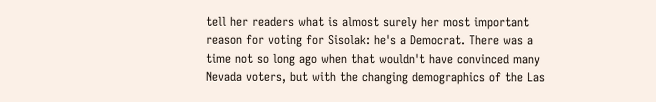tell her readers what is almost surely her most important reason for voting for Sisolak: he's a Democrat. There was a time not so long ago when that wouldn't have convinced many Nevada voters, but with the changing demographics of the Las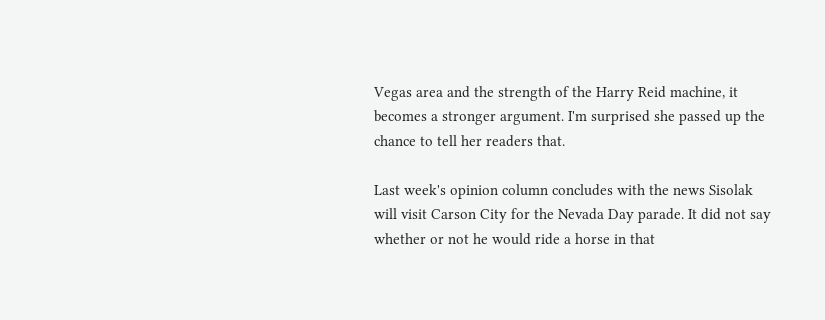Vegas area and the strength of the Harry Reid machine, it becomes a stronger argument. I'm surprised she passed up the chance to tell her readers that.

Last week's opinion column concludes with the news Sisolak will visit Carson City for the Nevada Day parade. It did not say whether or not he would ride a horse in that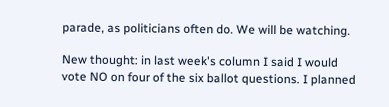parade, as politicians often do. We will be watching.

New thought: in last week's column I said I would vote NO on four of the six ballot questions. I planned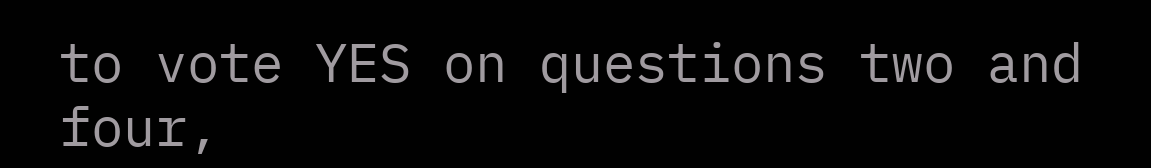to vote YES on questions two and four,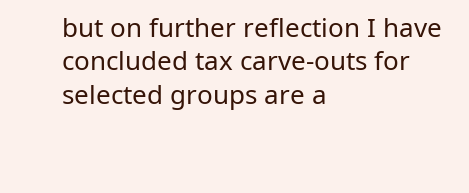but on further reflection I have concluded tax carve-outs for selected groups are a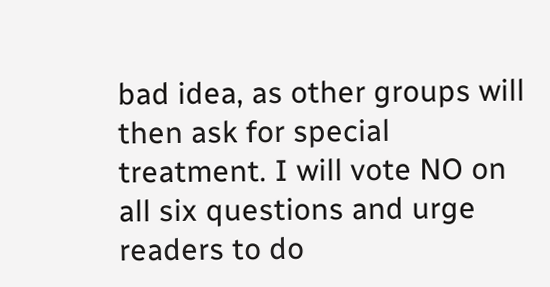bad idea, as other groups will then ask for special treatment. I will vote NO on all six questions and urge readers to do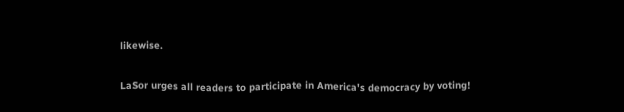likewise.

LaSor urges all readers to participate in America's democracy by voting!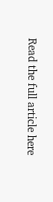Read the full article here